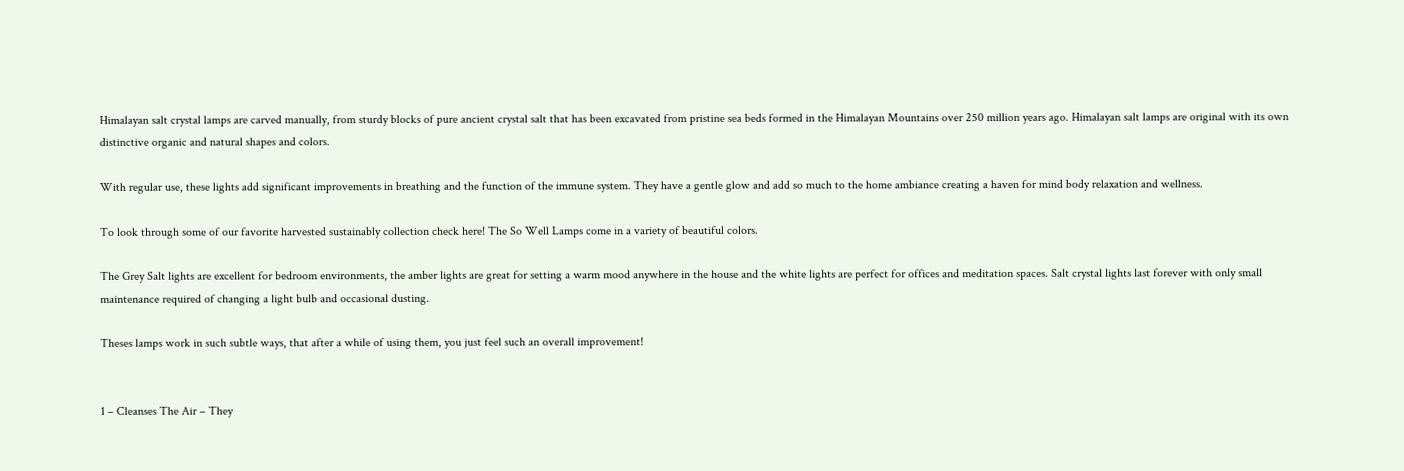Himalayan salt crystal lamps are carved manually, from sturdy blocks of pure ancient crystal salt that has been excavated from pristine sea beds formed in the Himalayan Mountains over 250 million years ago. Himalayan salt lamps are original with its own distinctive organic and natural shapes and colors.

With regular use, these lights add significant improvements in breathing and the function of the immune system. They have a gentle glow and add so much to the home ambiance creating a haven for mind body relaxation and wellness.

To look through some of our favorite harvested sustainably collection check here! The So Well Lamps come in a variety of beautiful colors.

The Grey Salt lights are excellent for bedroom environments, the amber lights are great for setting a warm mood anywhere in the house and the white lights are perfect for offices and meditation spaces. Salt crystal lights last forever with only small maintenance required of changing a light bulb and occasional dusting.

Theses lamps work in such subtle ways, that after a while of using them, you just feel such an overall improvement!


1 – Cleanses The Air – They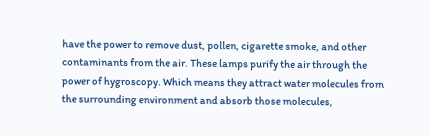have the power to remove dust, pollen, cigarette smoke, and other contaminants from the air. These lamps purify the air through the power of hygroscopy. Which means they attract water molecules from the surrounding environment and absorb those molecules,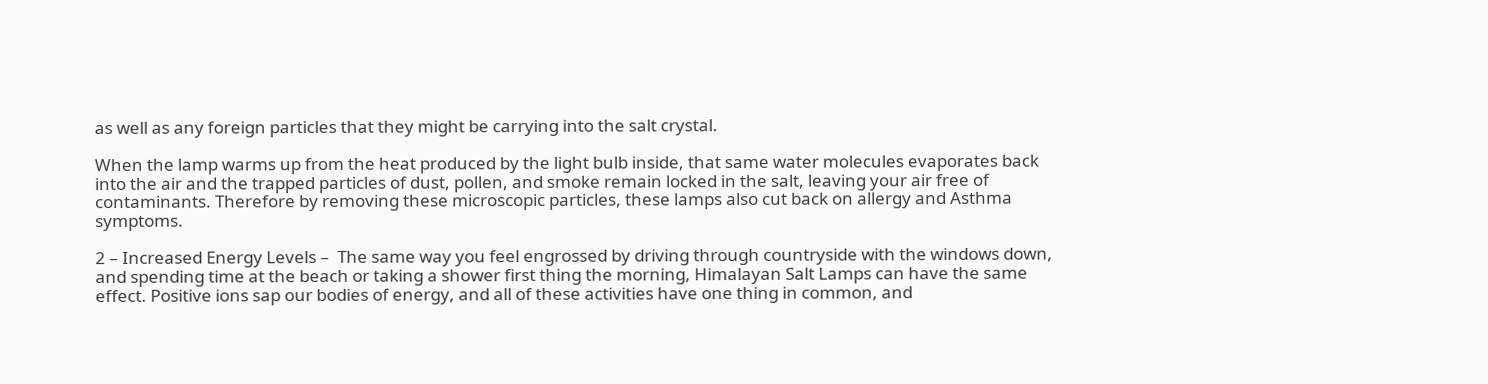as well as any foreign particles that they might be carrying into the salt crystal.

When the lamp warms up from the heat produced by the light bulb inside, that same water molecules evaporates back into the air and the trapped particles of dust, pollen, and smoke remain locked in the salt, leaving your air free of contaminants. Therefore by removing these microscopic particles, these lamps also cut back on allergy and Asthma symptoms.

2 – Increased Energy Levels –  The same way you feel engrossed by driving through countryside with the windows down, and spending time at the beach or taking a shower first thing the morning, Himalayan Salt Lamps can have the same effect. Positive ions sap our bodies of energy, and all of these activities have one thing in common, and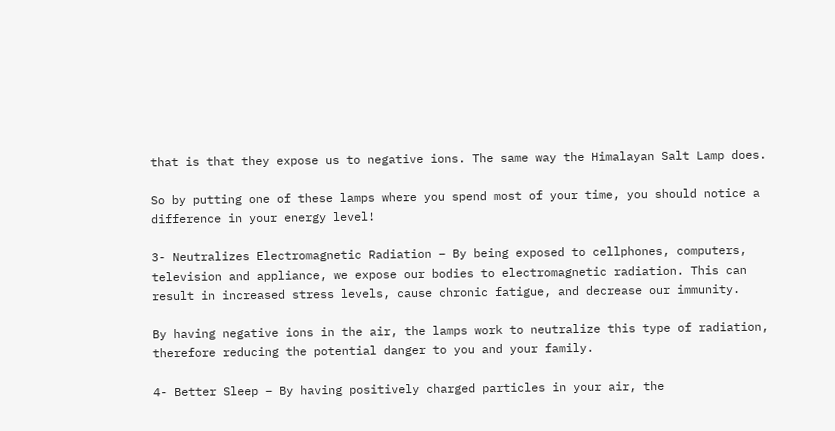that is that they expose us to negative ions. The same way the Himalayan Salt Lamp does.

So by putting one of these lamps where you spend most of your time, you should notice a difference in your energy level!

3- Neutralizes Electromagnetic Radiation – By being exposed to cellphones, computers, television and appliance, we expose our bodies to electromagnetic radiation. This can result in increased stress levels, cause chronic fatigue, and decrease our immunity.

By having negative ions in the air, the lamps work to neutralize this type of radiation, therefore reducing the potential danger to you and your family.

4- Better Sleep – By having positively charged particles in your air, the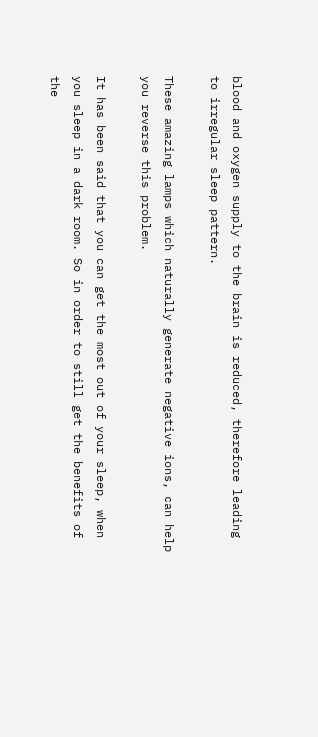blood and oxygen supply to the brain is reduced, therefore leading to irregular sleep pattern.

These amazing lamps which naturally generate negative ions, can help you reverse this problem.

It has been said that you can get the most out of your sleep, when you sleep in a dark room. So in order to still get the benefits of the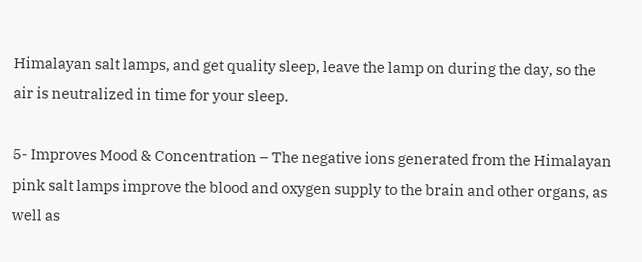Himalayan salt lamps, and get quality sleep, leave the lamp on during the day, so the air is neutralized in time for your sleep.

5- Improves Mood & Concentration – The negative ions generated from the Himalayan pink salt lamps improve the blood and oxygen supply to the brain and other organs, as well as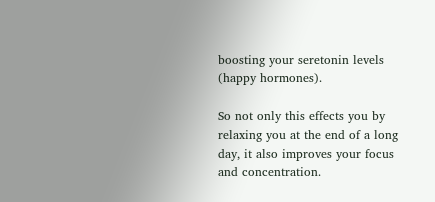boosting your seretonin levels (happy hormones).

So not only this effects you by relaxing you at the end of a long day, it also improves your focus and concentration.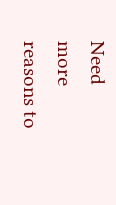Need more reasons to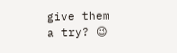give them a try? 😉